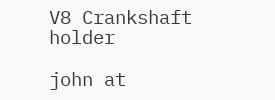V8 Crankshaft holder

john at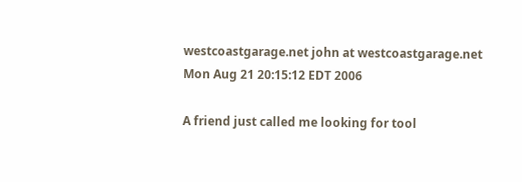westcoastgarage.net john at westcoastgarage.net
Mon Aug 21 20:15:12 EDT 2006

A friend just called me looking for tool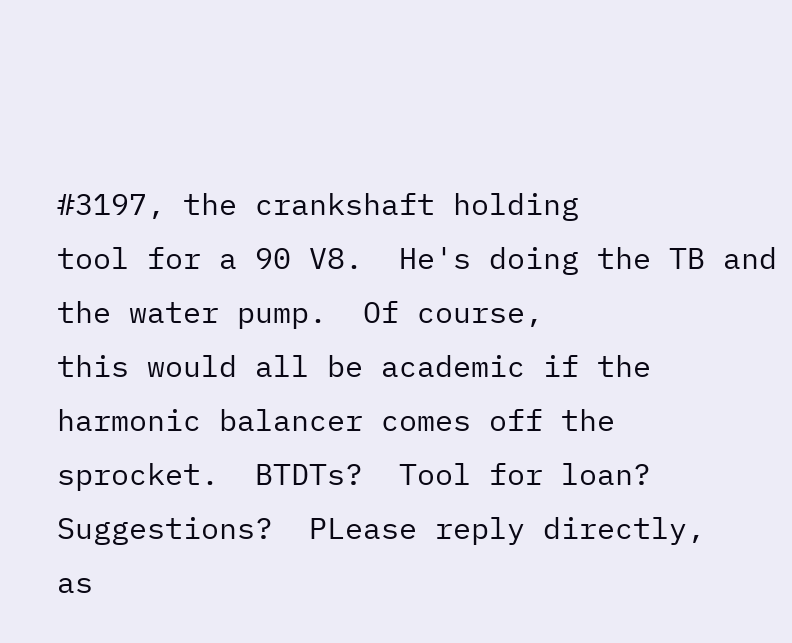#3197, the crankshaft holding
tool for a 90 V8.  He's doing the TB and the water pump.  Of course,
this would all be academic if the harmonic balancer comes off the
sprocket.  BTDTs?  Tool for loan?  Suggestions?  PLease reply directly,
as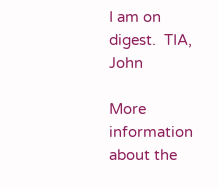I am on digest.  TIA, John

More information about the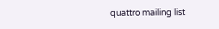quattro mailing list